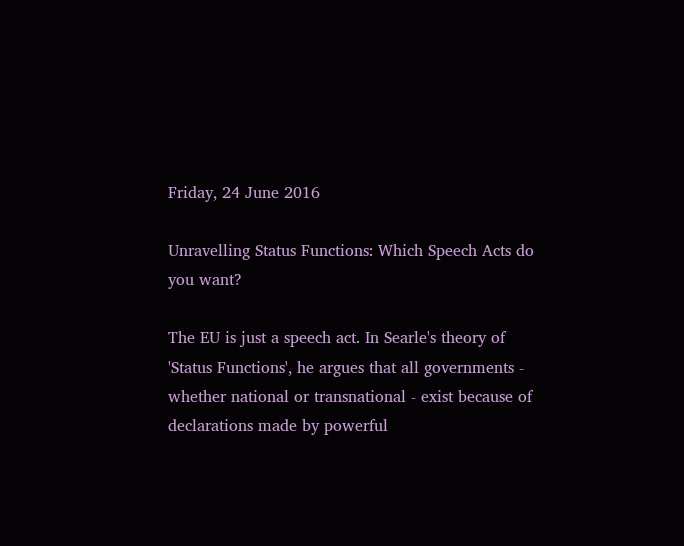Friday, 24 June 2016

Unravelling Status Functions: Which Speech Acts do you want?

The EU is just a speech act. In Searle's theory of 'Status Functions', he argues that all governments - whether national or transnational - exist because of declarations made by powerful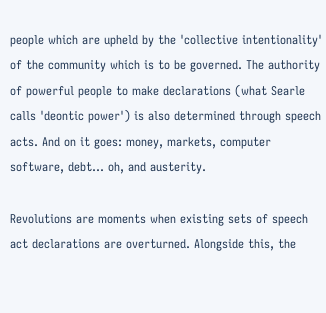people which are upheld by the 'collective intentionality' of the community which is to be governed. The authority of powerful people to make declarations (what Searle calls 'deontic power') is also determined through speech acts. And on it goes: money, markets, computer software, debt... oh, and austerity.

Revolutions are moments when existing sets of speech act declarations are overturned. Alongside this, the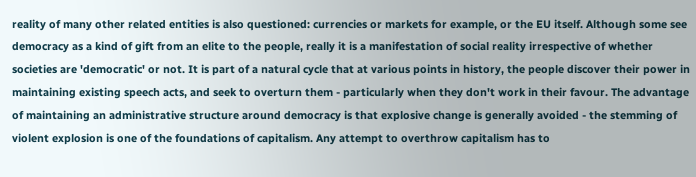reality of many other related entities is also questioned: currencies or markets for example, or the EU itself. Although some see democracy as a kind of gift from an elite to the people, really it is a manifestation of social reality irrespective of whether societies are 'democratic' or not. It is part of a natural cycle that at various points in history, the people discover their power in maintaining existing speech acts, and seek to overturn them - particularly when they don't work in their favour. The advantage of maintaining an administrative structure around democracy is that explosive change is generally avoided - the stemming of violent explosion is one of the foundations of capitalism. Any attempt to overthrow capitalism has to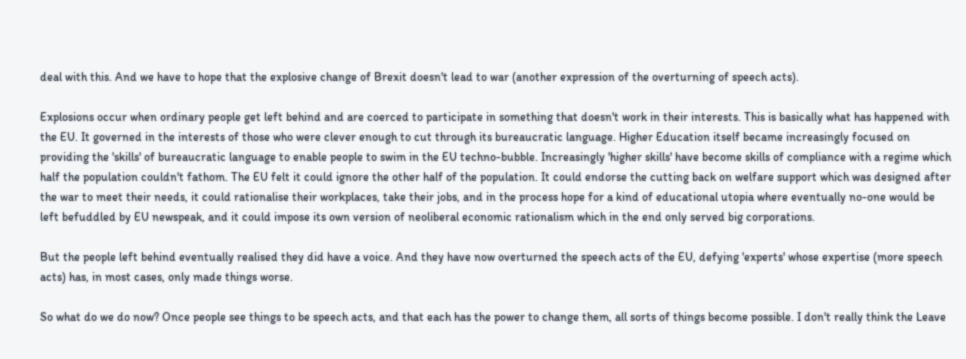deal with this. And we have to hope that the explosive change of Brexit doesn't lead to war (another expression of the overturning of speech acts).

Explosions occur when ordinary people get left behind and are coerced to participate in something that doesn't work in their interests. This is basically what has happened with the EU. It governed in the interests of those who were clever enough to cut through its bureaucratic language. Higher Education itself became increasingly focused on providing the 'skills' of bureaucratic language to enable people to swim in the EU techno-bubble. Increasingly 'higher skills' have become skills of compliance with a regime which half the population couldn't fathom. The EU felt it could ignore the other half of the population. It could endorse the cutting back on welfare support which was designed after the war to meet their needs, it could rationalise their workplaces, take their jobs, and in the process hope for a kind of educational utopia where eventually no-one would be left befuddled by EU newspeak, and it could impose its own version of neoliberal economic rationalism which in the end only served big corporations.

But the people left behind eventually realised they did have a voice. And they have now overturned the speech acts of the EU, defying 'experts' whose expertise (more speech acts) has, in most cases, only made things worse.

So what do we do now? Once people see things to be speech acts, and that each has the power to change them, all sorts of things become possible. I don't really think the Leave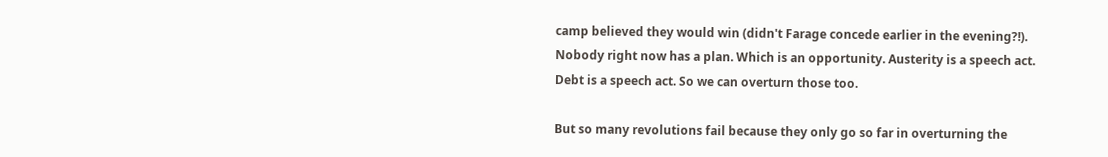camp believed they would win (didn't Farage concede earlier in the evening?!). Nobody right now has a plan. Which is an opportunity. Austerity is a speech act. Debt is a speech act. So we can overturn those too.

But so many revolutions fail because they only go so far in overturning the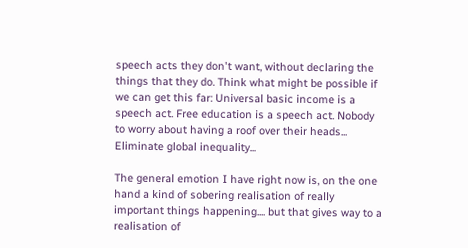speech acts they don't want, without declaring the things that they do. Think what might be possible if we can get this far: Universal basic income is a speech act. Free education is a speech act. Nobody to worry about having a roof over their heads...  Eliminate global inequality...

The general emotion I have right now is, on the one hand a kind of sobering realisation of really important things happening.... but that gives way to a realisation of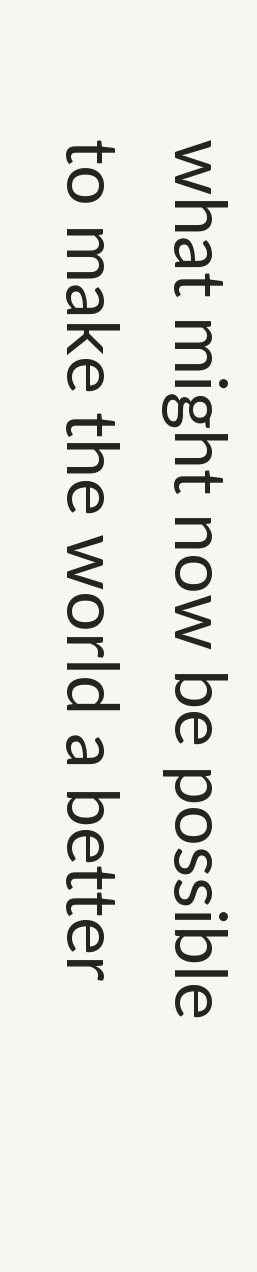what might now be possible to make the world a better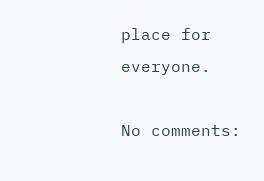place for everyone.

No comments: